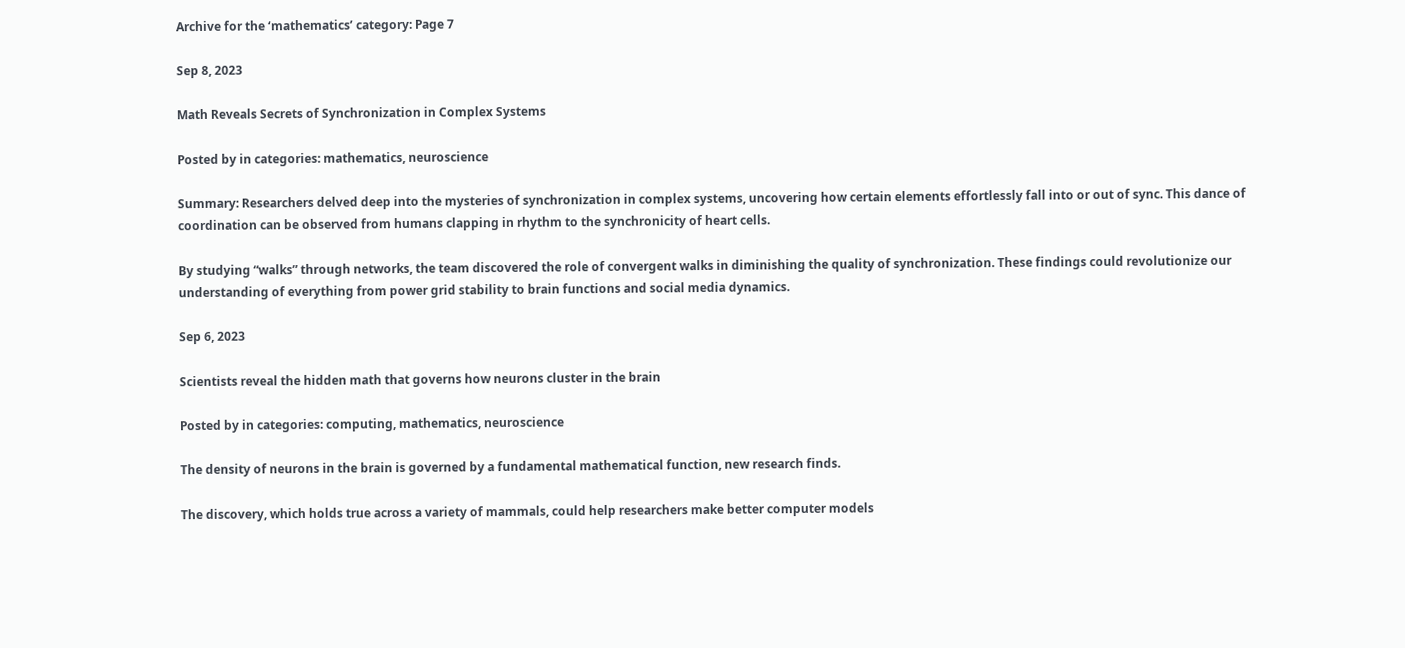Archive for the ‘mathematics’ category: Page 7

Sep 8, 2023

Math Reveals Secrets of Synchronization in Complex Systems

Posted by in categories: mathematics, neuroscience

Summary: Researchers delved deep into the mysteries of synchronization in complex systems, uncovering how certain elements effortlessly fall into or out of sync. This dance of coordination can be observed from humans clapping in rhythm to the synchronicity of heart cells.

By studying “walks” through networks, the team discovered the role of convergent walks in diminishing the quality of synchronization. These findings could revolutionize our understanding of everything from power grid stability to brain functions and social media dynamics.

Sep 6, 2023

Scientists reveal the hidden math that governs how neurons cluster in the brain

Posted by in categories: computing, mathematics, neuroscience

The density of neurons in the brain is governed by a fundamental mathematical function, new research finds.

The discovery, which holds true across a variety of mammals, could help researchers make better computer models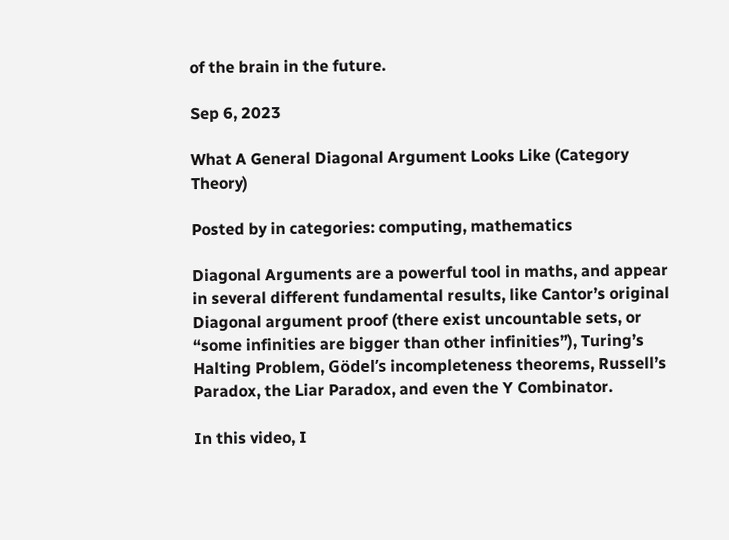of the brain in the future.

Sep 6, 2023

What A General Diagonal Argument Looks Like (Category Theory)

Posted by in categories: computing, mathematics

Diagonal Arguments are a powerful tool in maths, and appear in several different fundamental results, like Cantor’s original Diagonal argument proof (there exist uncountable sets, or “some infinities are bigger than other infinities”), Turing’s Halting Problem, Gödel’s incompleteness theorems, Russell’s Paradox, the Liar Paradox, and even the Y Combinator.

In this video, I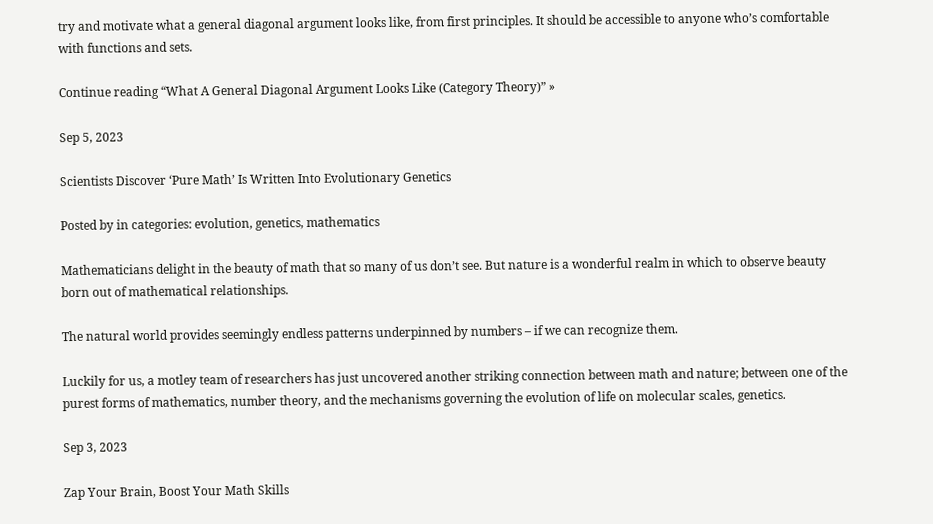try and motivate what a general diagonal argument looks like, from first principles. It should be accessible to anyone who’s comfortable with functions and sets.

Continue reading “What A General Diagonal Argument Looks Like (Category Theory)” »

Sep 5, 2023

Scientists Discover ‘Pure Math’ Is Written Into Evolutionary Genetics

Posted by in categories: evolution, genetics, mathematics

Mathematicians delight in the beauty of math that so many of us don’t see. But nature is a wonderful realm in which to observe beauty born out of mathematical relationships.

The natural world provides seemingly endless patterns underpinned by numbers – if we can recognize them.

Luckily for us, a motley team of researchers has just uncovered another striking connection between math and nature; between one of the purest forms of mathematics, number theory, and the mechanisms governing the evolution of life on molecular scales, genetics.

Sep 3, 2023

Zap Your Brain, Boost Your Math Skills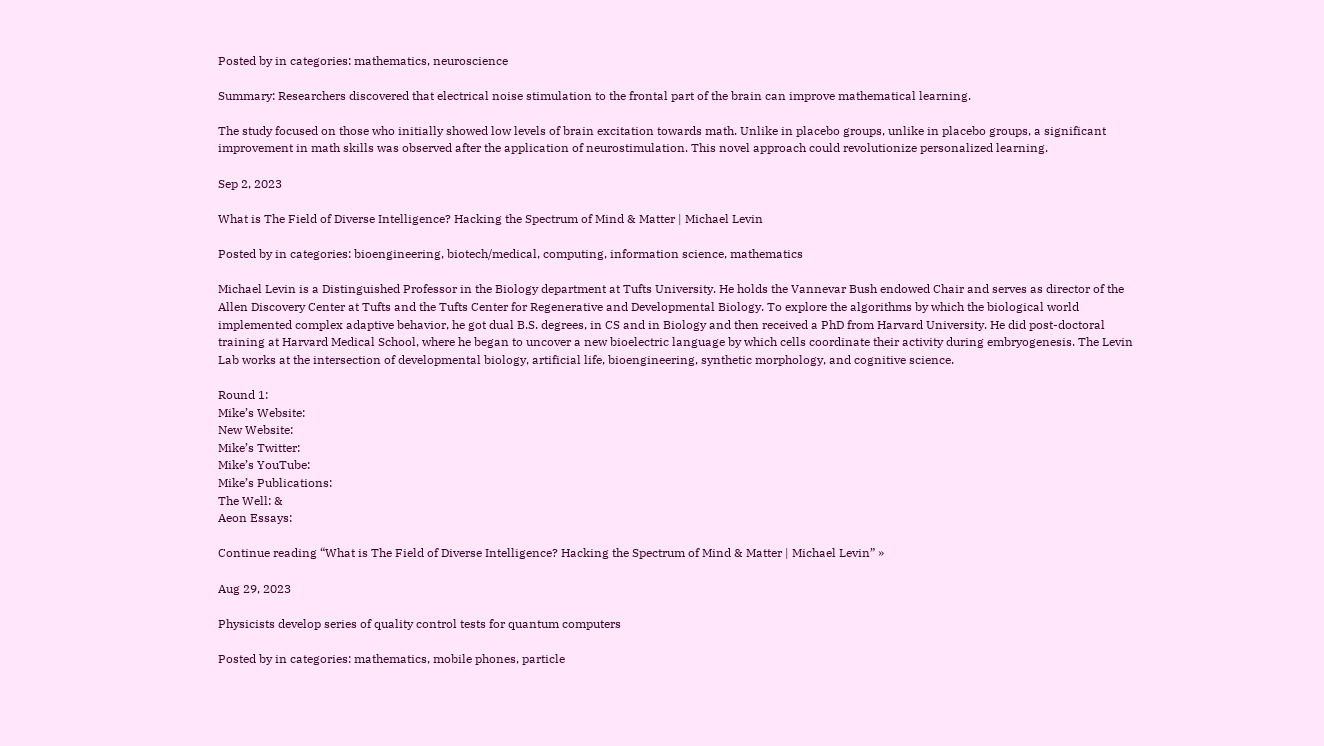Posted by in categories: mathematics, neuroscience

Summary: Researchers discovered that electrical noise stimulation to the frontal part of the brain can improve mathematical learning.

The study focused on those who initially showed low levels of brain excitation towards math. Unlike in placebo groups, unlike in placebo groups, a significant improvement in math skills was observed after the application of neurostimulation. This novel approach could revolutionize personalized learning.

Sep 2, 2023

What is The Field of Diverse Intelligence? Hacking the Spectrum of Mind & Matter | Michael Levin

Posted by in categories: bioengineering, biotech/medical, computing, information science, mathematics

Michael Levin is a Distinguished Professor in the Biology department at Tufts University. He holds the Vannevar Bush endowed Chair and serves as director of the Allen Discovery Center at Tufts and the Tufts Center for Regenerative and Developmental Biology. To explore the algorithms by which the biological world implemented complex adaptive behavior, he got dual B.S. degrees, in CS and in Biology and then received a PhD from Harvard University. He did post-doctoral training at Harvard Medical School, where he began to uncover a new bioelectric language by which cells coordinate their activity during embryogenesis. The Levin Lab works at the intersection of developmental biology, artificial life, bioengineering, synthetic morphology, and cognitive science.

Round 1:
Mike’s Website:
New Website:
Mike’s Twitter:
Mike’s YouTube:
Mike’s Publications:
The Well: &
Aeon Essays:

Continue reading “What is The Field of Diverse Intelligence? Hacking the Spectrum of Mind & Matter | Michael Levin” »

Aug 29, 2023

Physicists develop series of quality control tests for quantum computers

Posted by in categories: mathematics, mobile phones, particle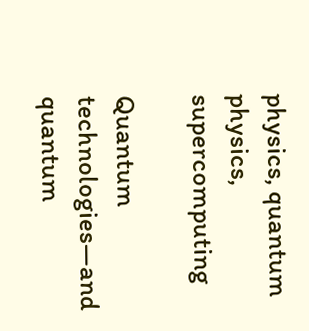physics, quantum physics, supercomputing

Quantum technologies—and quantum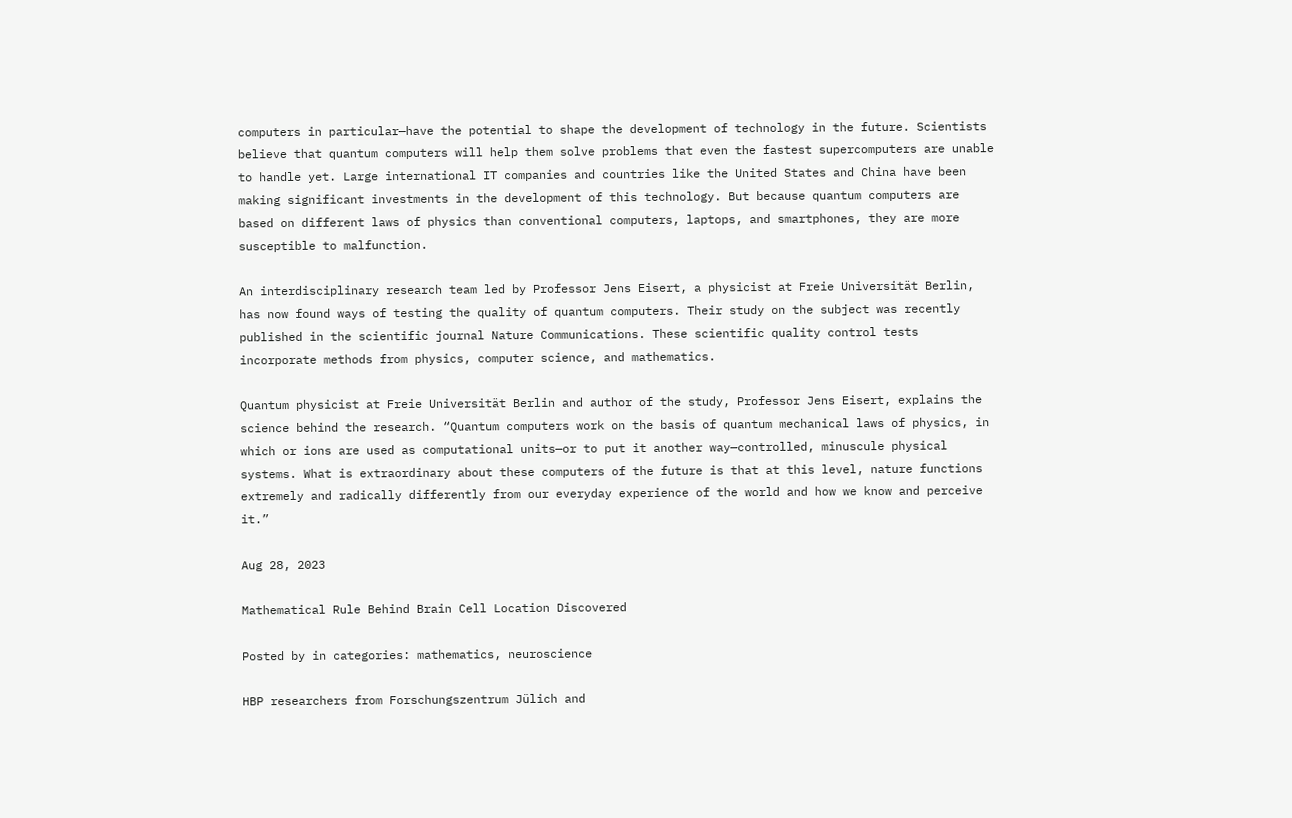computers in particular—have the potential to shape the development of technology in the future. Scientists believe that quantum computers will help them solve problems that even the fastest supercomputers are unable to handle yet. Large international IT companies and countries like the United States and China have been making significant investments in the development of this technology. But because quantum computers are based on different laws of physics than conventional computers, laptops, and smartphones, they are more susceptible to malfunction.

An interdisciplinary research team led by Professor Jens Eisert, a physicist at Freie Universität Berlin, has now found ways of testing the quality of quantum computers. Their study on the subject was recently published in the scientific journal Nature Communications. These scientific quality control tests incorporate methods from physics, computer science, and mathematics.

Quantum physicist at Freie Universität Berlin and author of the study, Professor Jens Eisert, explains the science behind the research. “Quantum computers work on the basis of quantum mechanical laws of physics, in which or ions are used as computational units—or to put it another way—controlled, minuscule physical systems. What is extraordinary about these computers of the future is that at this level, nature functions extremely and radically differently from our everyday experience of the world and how we know and perceive it.”

Aug 28, 2023

Mathematical Rule Behind Brain Cell Location Discovered

Posted by in categories: mathematics, neuroscience

HBP researchers from Forschungszentrum Jülich and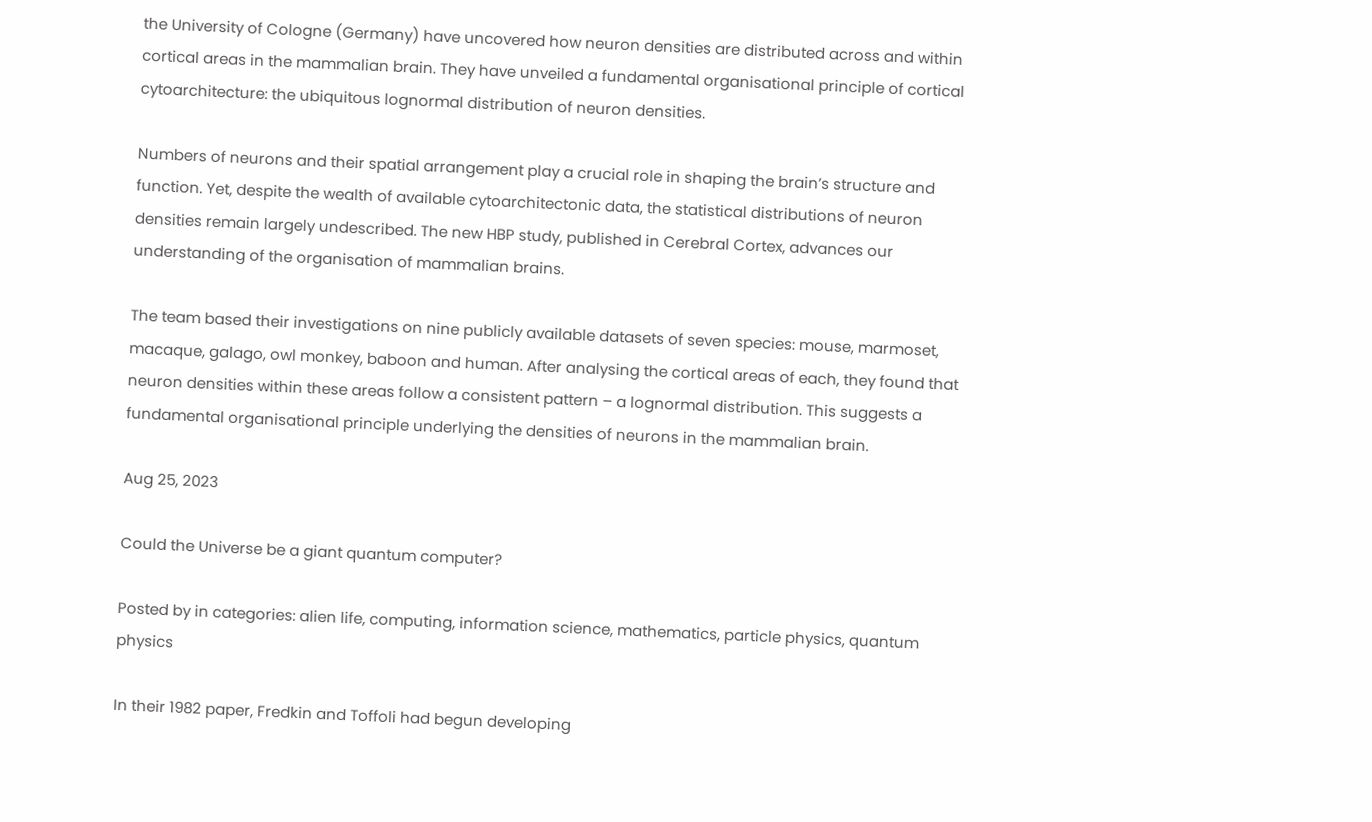the University of Cologne (Germany) have uncovered how neuron densities are distributed across and within cortical areas in the mammalian brain. They have unveiled a fundamental organisational principle of cortical cytoarchitecture: the ubiquitous lognormal distribution of neuron densities.

Numbers of neurons and their spatial arrangement play a crucial role in shaping the brain’s structure and function. Yet, despite the wealth of available cytoarchitectonic data, the statistical distributions of neuron densities remain largely undescribed. The new HBP study, published in Cerebral Cortex, advances our understanding of the organisation of mammalian brains.

The team based their investigations on nine publicly available datasets of seven species: mouse, marmoset, macaque, galago, owl monkey, baboon and human. After analysing the cortical areas of each, they found that neuron densities within these areas follow a consistent pattern – a lognormal distribution. This suggests a fundamental organisational principle underlying the densities of neurons in the mammalian brain.

Aug 25, 2023

Could the Universe be a giant quantum computer?

Posted by in categories: alien life, computing, information science, mathematics, particle physics, quantum physics

In their 1982 paper, Fredkin and Toffoli had begun developing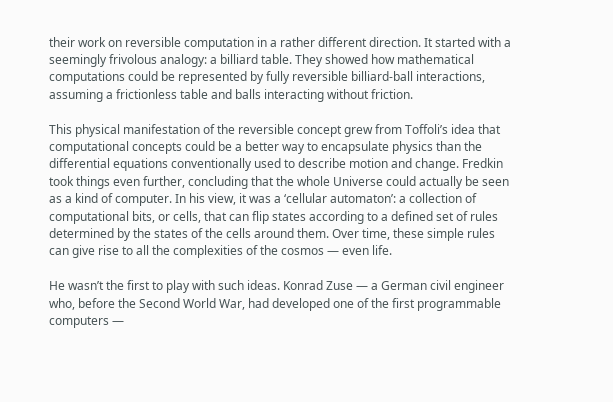their work on reversible computation in a rather different direction. It started with a seemingly frivolous analogy: a billiard table. They showed how mathematical computations could be represented by fully reversible billiard-ball interactions, assuming a frictionless table and balls interacting without friction.

This physical manifestation of the reversible concept grew from Toffoli’s idea that computational concepts could be a better way to encapsulate physics than the differential equations conventionally used to describe motion and change. Fredkin took things even further, concluding that the whole Universe could actually be seen as a kind of computer. In his view, it was a ‘cellular automaton’: a collection of computational bits, or cells, that can flip states according to a defined set of rules determined by the states of the cells around them. Over time, these simple rules can give rise to all the complexities of the cosmos — even life.

He wasn’t the first to play with such ideas. Konrad Zuse — a German civil engineer who, before the Second World War, had developed one of the first programmable computers —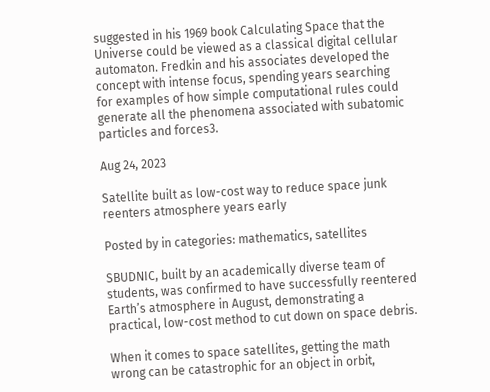suggested in his 1969 book Calculating Space that the Universe could be viewed as a classical digital cellular automaton. Fredkin and his associates developed the concept with intense focus, spending years searching for examples of how simple computational rules could generate all the phenomena associated with subatomic particles and forces3.

Aug 24, 2023

Satellite built as low-cost way to reduce space junk reenters atmosphere years early

Posted by in categories: mathematics, satellites

SBUDNIC, built by an academically diverse team of students, was confirmed to have successfully reentered Earth’s atmosphere in August, demonstrating a practical, low-cost method to cut down on space debris.

When it comes to space satellites, getting the math wrong can be catastrophic for an object in orbit,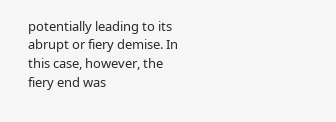potentially leading to its abrupt or fiery demise. In this case, however, the fiery end was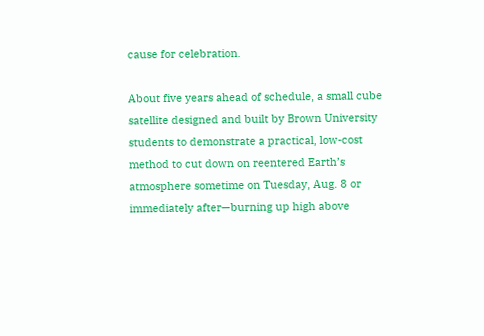cause for celebration.

About five years ahead of schedule, a small cube satellite designed and built by Brown University students to demonstrate a practical, low-cost method to cut down on reentered Earth’s atmosphere sometime on Tuesday, Aug. 8 or immediately after—burning up high above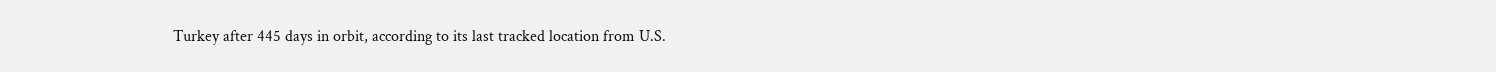Turkey after 445 days in orbit, according to its last tracked location from U.S.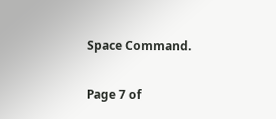Space Command.

Page 7 of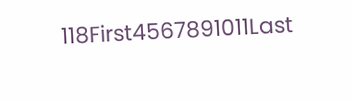118First4567891011Last